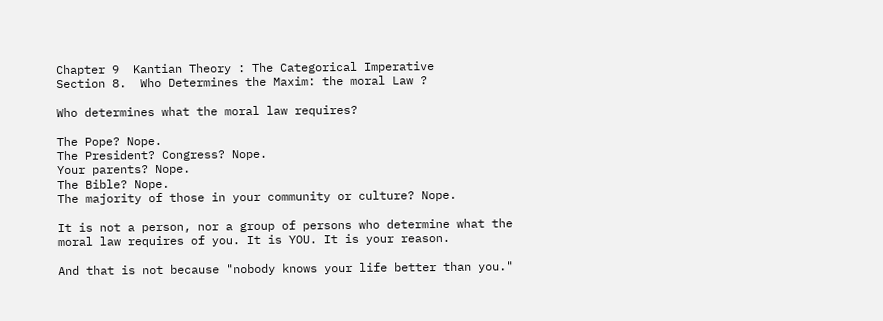Chapter 9  Kantian Theory : The Categorical Imperative
Section 8.  Who Determines the Maxim: the moral Law ?

Who determines what the moral law requires?

The Pope? Nope.
The President? Congress? Nope.
Your parents? Nope.
The Bible? Nope.
The majority of those in your community or culture? Nope.

It is not a person, nor a group of persons who determine what the moral law requires of you. It is YOU. It is your reason.

And that is not because "nobody knows your life better than you."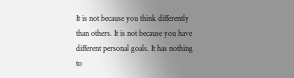It is not because you think differently than others. It is not because you have different personal goals. It has nothing to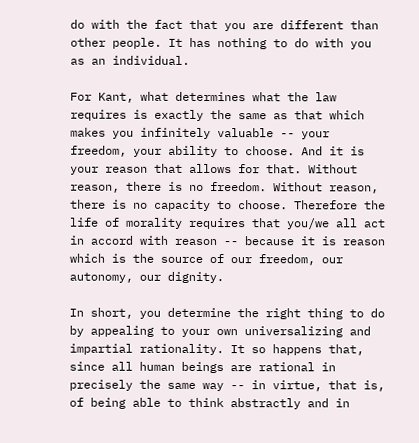do with the fact that you are different than other people. It has nothing to do with you as an individual.

For Kant, what determines what the law requires is exactly the same as that which makes you infinitely valuable -- your freedom, your ability to choose. And it is your reason that allows for that. Without reason, there is no freedom. Without reason, there is no capacity to choose. Therefore the life of morality requires that you/we all act in accord with reason -- because it is reason which is the source of our freedom, our autonomy, our dignity.

In short, you determine the right thing to do by appealing to your own universalizing and impartial rationality. It so happens that, since all human beings are rational in precisely the same way -- in virtue, that is, of being able to think abstractly and in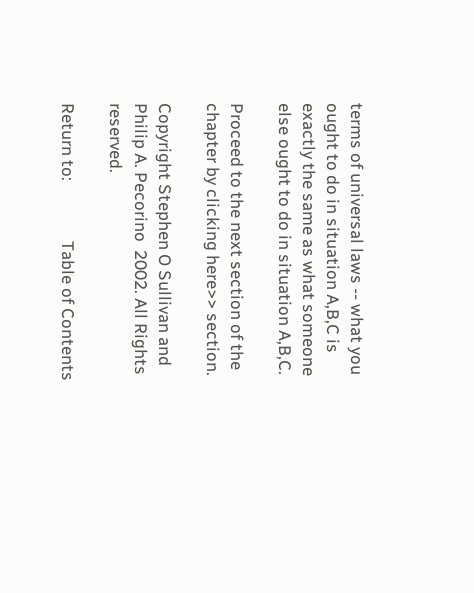terms of universal laws -- what you ought to do in situation A,B,C is exactly the same as what someone else ought to do in situation A,B,C.

Proceed to the next section of the chapter by clicking here>> section.

Copyright Stephen O Sullivan and Philip A. Pecorino  2002. All Rights reserved.

Return to:               Table of Contents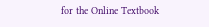for the Online Textbook